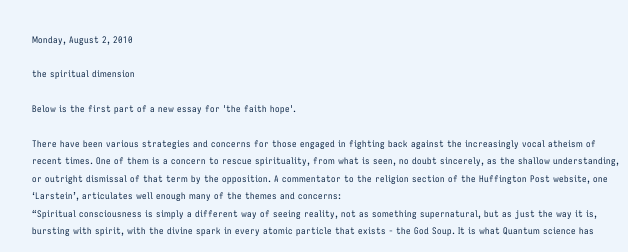Monday, August 2, 2010

the spiritual dimension

Below is the first part of a new essay for 'the faith hope'.

There have been various strategies and concerns for those engaged in fighting back against the increasingly vocal atheism of recent times. One of them is a concern to rescue spirituality, from what is seen, no doubt sincerely, as the shallow understanding, or outright dismissal of that term by the opposition. A commentator to the religion section of the Huffington Post website, one ‘Larstein’, articulates well enough many of the themes and concerns:
“Spiritual consciousness is simply a different way of seeing reality, not as something supernatural, but as just the way it is, bursting with spirit, with the divine spark in every atomic particle that exists - the God Soup. It is what Quantum science has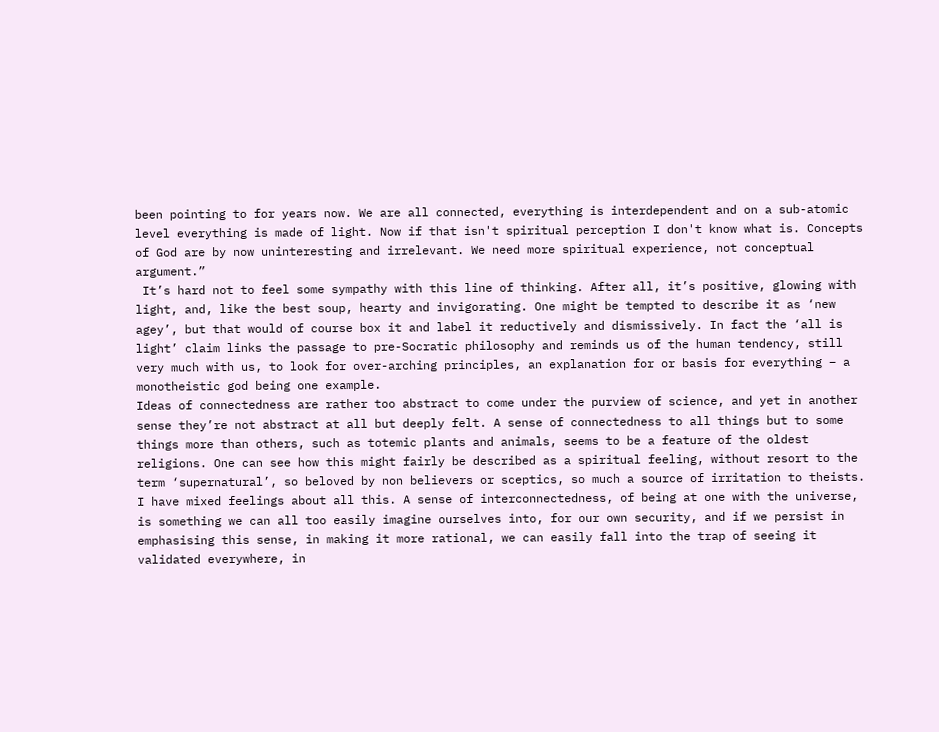been pointing to for years now. We are all connected, everything is interdependent and on a sub-atomic level everything is made of light. Now if that isn't spiritual perception I don't know what is. Concepts of God are by now uninteresting and irrelevant. We need more spiritual experience, not conceptual argument.”
 It’s hard not to feel some sympathy with this line of thinking. After all, it’s positive, glowing with light, and, like the best soup, hearty and invigorating. One might be tempted to describe it as ‘new agey’, but that would of course box it and label it reductively and dismissively. In fact the ‘all is light’ claim links the passage to pre-Socratic philosophy and reminds us of the human tendency, still very much with us, to look for over-arching principles, an explanation for or basis for everything – a monotheistic god being one example.
Ideas of connectedness are rather too abstract to come under the purview of science, and yet in another sense they’re not abstract at all but deeply felt. A sense of connectedness to all things but to some things more than others, such as totemic plants and animals, seems to be a feature of the oldest religions. One can see how this might fairly be described as a spiritual feeling, without resort to the term ‘supernatural’, so beloved by non believers or sceptics, so much a source of irritation to theists.
I have mixed feelings about all this. A sense of interconnectedness, of being at one with the universe, is something we can all too easily imagine ourselves into, for our own security, and if we persist in emphasising this sense, in making it more rational, we can easily fall into the trap of seeing it validated everywhere, in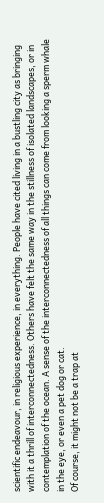scientific endeavour, in religious experience, in everything. People have cited living in a bustling city as bringing with it a thrill of interconnectedness. Others have felt the same way in the stillness of isolated landscapes, or in contemplation of the ocean. A sense of the interconnectedness of all things can come from looking a sperm whale in the eye, or even a pet dog or cat.
Of course, it might not be a trap at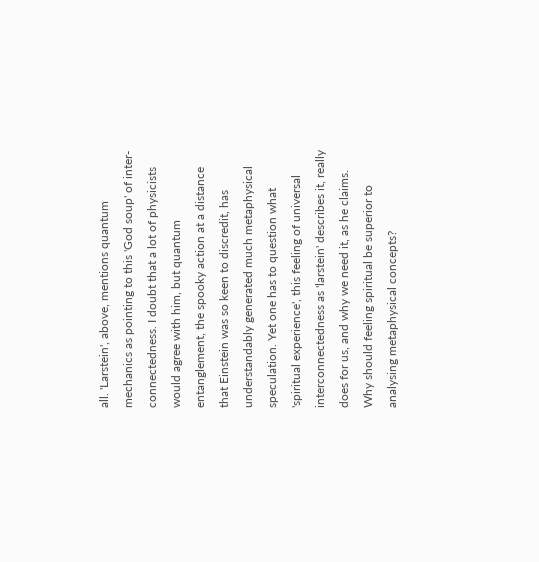all. 'Larstein', above, mentions quantum mechanics as pointing to this 'God soup' of inter-connectedness. I doubt that a lot of physicists would agree with him, but quantum entanglement, the spooky action at a distance that Einstein was so keen to discredit, has understandably generated much metaphysical speculation. Yet one has to question what 'spiritual experience', this feeling of universal interconnectedness as 'larstein' describes it, really does for us, and why we need it, as he claims. Why should feeling spiritual be superior to analysing metaphysical concepts?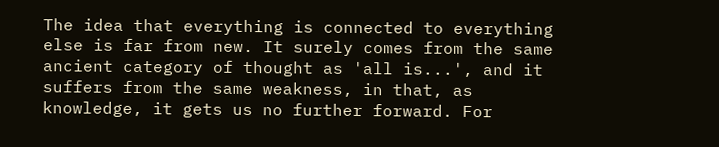The idea that everything is connected to everything else is far from new. It surely comes from the same ancient category of thought as 'all is...', and it suffers from the same weakness, in that, as knowledge, it gets us no further forward. For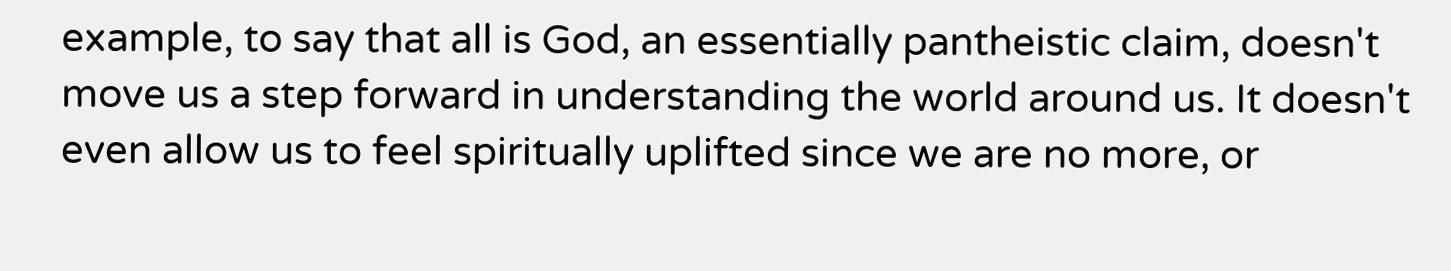example, to say that all is God, an essentially pantheistic claim, doesn't move us a step forward in understanding the world around us. It doesn't even allow us to feel spiritually uplifted since we are no more, or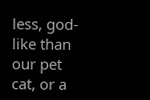less, god-like than our pet cat, or a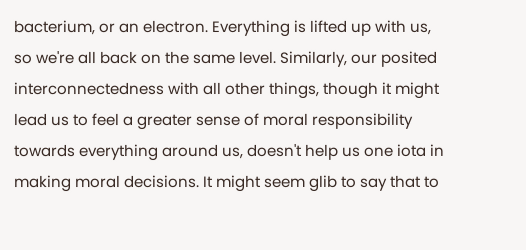bacterium, or an electron. Everything is lifted up with us, so we're all back on the same level. Similarly, our posited interconnectedness with all other things, though it might lead us to feel a greater sense of moral responsibility towards everything around us, doesn't help us one iota in making moral decisions. It might seem glib to say that to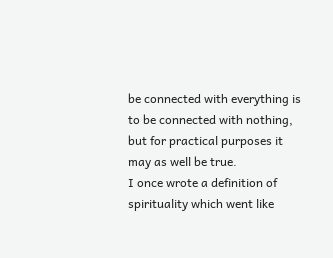be connected with everything is to be connected with nothing, but for practical purposes it may as well be true.
I once wrote a definition of spirituality which went like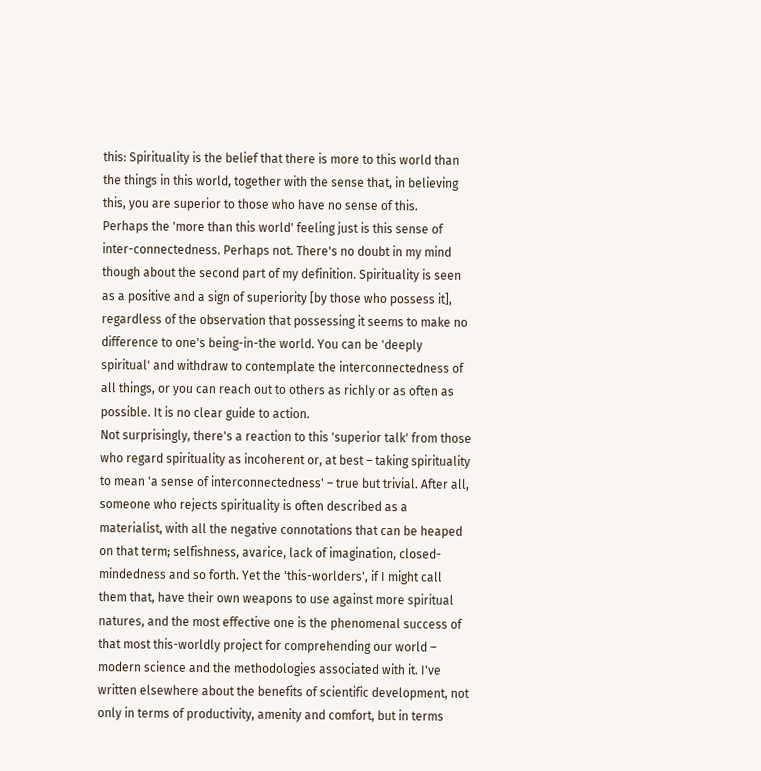this: Spirituality is the belief that there is more to this world than the things in this world, together with the sense that, in believing this, you are superior to those who have no sense of this.
Perhaps the 'more than this world' feeling just is this sense of inter-connectedness. Perhaps not. There's no doubt in my mind though about the second part of my definition. Spirituality is seen as a positive and a sign of superiority [by those who possess it], regardless of the observation that possessing it seems to make no difference to one's being-in-the world. You can be 'deeply spiritual' and withdraw to contemplate the interconnectedness of all things, or you can reach out to others as richly or as often as possible. It is no clear guide to action.
Not surprisingly, there's a reaction to this 'superior talk' from those who regard spirituality as incoherent or, at best – taking spirituality to mean 'a sense of interconnectedness' – true but trivial. After all, someone who rejects spirituality is often described as a materialist, with all the negative connotations that can be heaped on that term; selfishness, avarice, lack of imagination, closed-mindedness and so forth. Yet the 'this-worlders', if I might call them that, have their own weapons to use against more spiritual natures, and the most effective one is the phenomenal success of that most this-worldly project for comprehending our world – modern science and the methodologies associated with it. I've written elsewhere about the benefits of scientific development, not only in terms of productivity, amenity and comfort, but in terms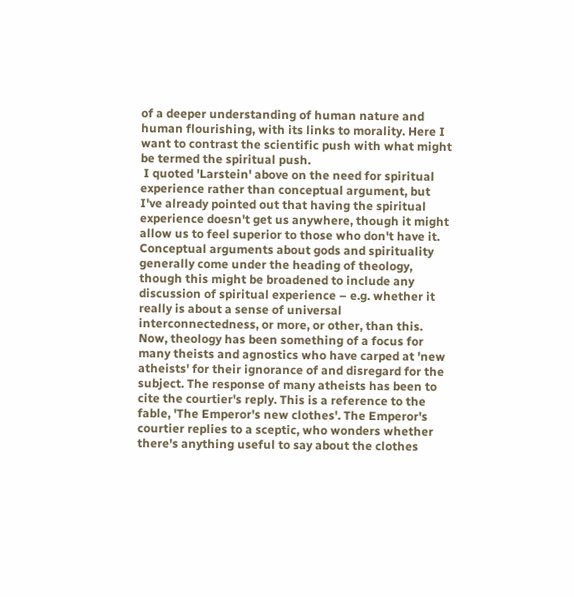of a deeper understanding of human nature and human flourishing, with its links to morality. Here I want to contrast the scientific push with what might be termed the spiritual push.
 I quoted 'Larstein' above on the need for spiritual experience rather than conceptual argument, but I've already pointed out that having the spiritual experience doesn't get us anywhere, though it might allow us to feel superior to those who don't have it. Conceptual arguments about gods and spirituality generally come under the heading of theology, though this might be broadened to include any discussion of spiritual experience – e.g. whether it really is about a sense of universal interconnectedness, or more, or other, than this. Now, theology has been something of a focus for many theists and agnostics who have carped at 'new atheists' for their ignorance of and disregard for the subject. The response of many atheists has been to cite the courtier's reply. This is a reference to the fable, 'The Emperor's new clothes'. The Emperor's courtier replies to a sceptic, who wonders whether there's anything useful to say about the clothes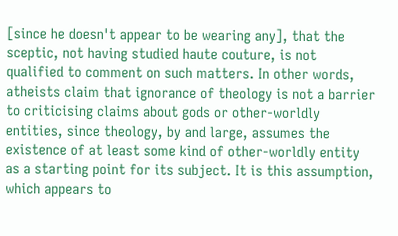[since he doesn't appear to be wearing any], that the sceptic, not having studied haute couture, is not qualified to comment on such matters. In other words, atheists claim that ignorance of theology is not a barrier to criticising claims about gods or other-worldly entities, since theology, by and large, assumes the existence of at least some kind of other-worldly entity as a starting point for its subject. It is this assumption, which appears to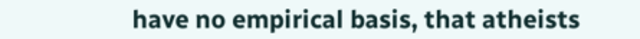have no empirical basis, that atheists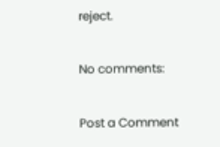reject.

No comments:

Post a Comment